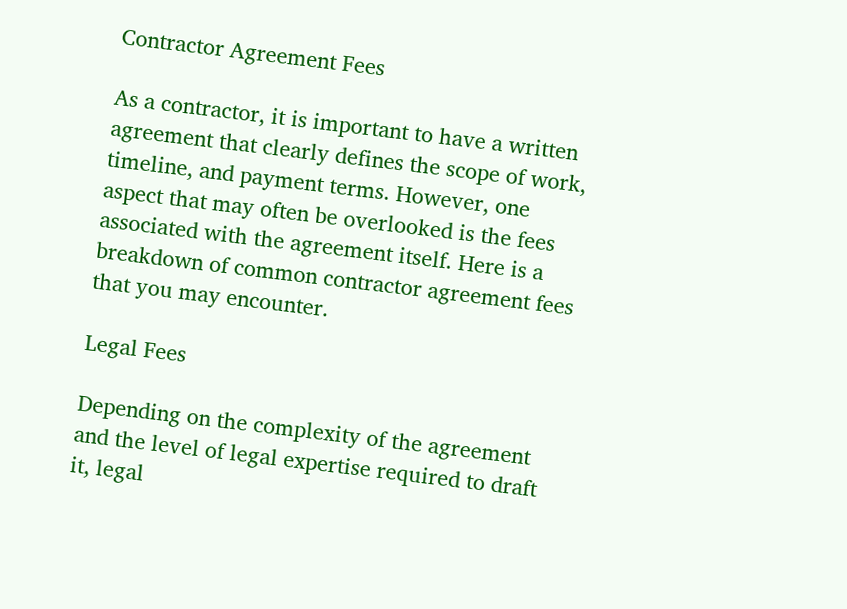Contractor Agreement Fees

As a contractor, it is important to have a written agreement that clearly defines the scope of work, timeline, and payment terms. However, one aspect that may often be overlooked is the fees associated with the agreement itself. Here is a breakdown of common contractor agreement fees that you may encounter.

Legal Fees

Depending on the complexity of the agreement and the level of legal expertise required to draft it, legal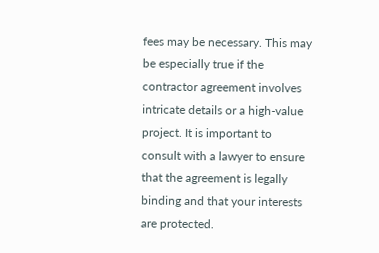fees may be necessary. This may be especially true if the contractor agreement involves intricate details or a high-value project. It is important to consult with a lawyer to ensure that the agreement is legally binding and that your interests are protected.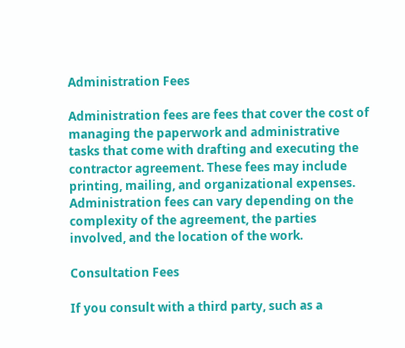Administration Fees

Administration fees are fees that cover the cost of managing the paperwork and administrative tasks that come with drafting and executing the contractor agreement. These fees may include printing, mailing, and organizational expenses. Administration fees can vary depending on the complexity of the agreement, the parties involved, and the location of the work.

Consultation Fees

If you consult with a third party, such as a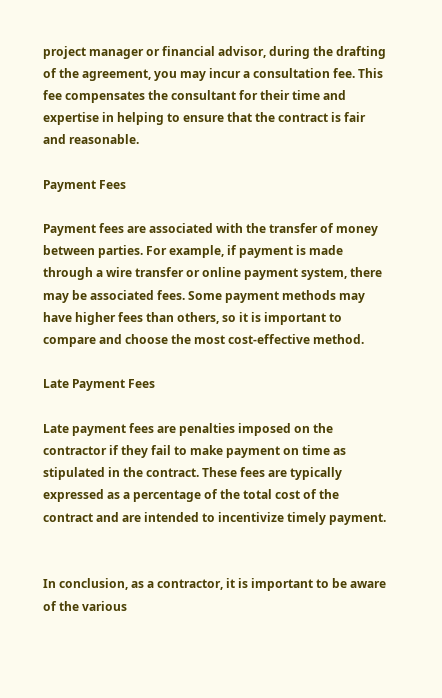project manager or financial advisor, during the drafting of the agreement, you may incur a consultation fee. This fee compensates the consultant for their time and expertise in helping to ensure that the contract is fair and reasonable.

Payment Fees

Payment fees are associated with the transfer of money between parties. For example, if payment is made through a wire transfer or online payment system, there may be associated fees. Some payment methods may have higher fees than others, so it is important to compare and choose the most cost-effective method.

Late Payment Fees

Late payment fees are penalties imposed on the contractor if they fail to make payment on time as stipulated in the contract. These fees are typically expressed as a percentage of the total cost of the contract and are intended to incentivize timely payment.


In conclusion, as a contractor, it is important to be aware of the various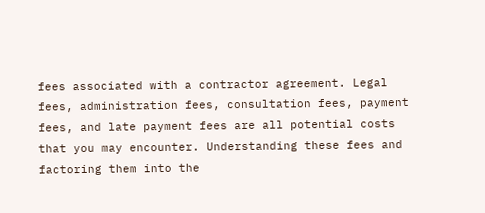fees associated with a contractor agreement. Legal fees, administration fees, consultation fees, payment fees, and late payment fees are all potential costs that you may encounter. Understanding these fees and factoring them into the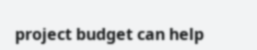project budget can help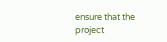ensure that the project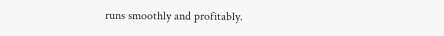runs smoothly and profitably.